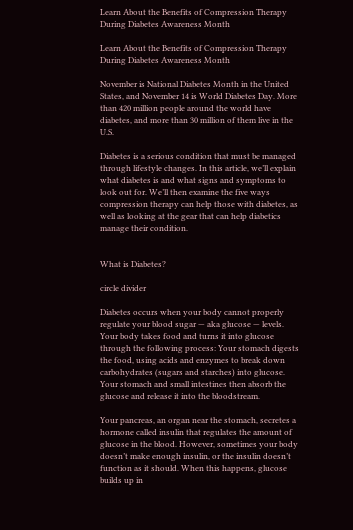Learn About the Benefits of Compression Therapy During Diabetes Awareness Month

Learn About the Benefits of Compression Therapy During Diabetes Awareness Month

November is National Diabetes Month in the United States, and November 14 is World Diabetes Day. More than 420 million people around the world have diabetes, and more than 30 million of them live in the U.S.

Diabetes is a serious condition that must be managed through lifestyle changes. In this article, we’ll explain what diabetes is and what signs and symptoms to look out for. We’ll then examine the five ways compression therapy can help those with diabetes, as well as looking at the gear that can help diabetics manage their condition.


What is Diabetes?

circle divider

Diabetes occurs when your body cannot properly regulate your blood sugar — aka glucose — levels. Your body takes food and turns it into glucose through the following process: Your stomach digests the food, using acids and enzymes to break down carbohydrates (sugars and starches) into glucose. Your stomach and small intestines then absorb the glucose and release it into the bloodstream.

Your pancreas, an organ near the stomach, secretes a hormone called insulin that regulates the amount of glucose in the blood. However, sometimes your body doesn’t make enough insulin, or the insulin doesn’t function as it should. When this happens, glucose builds up in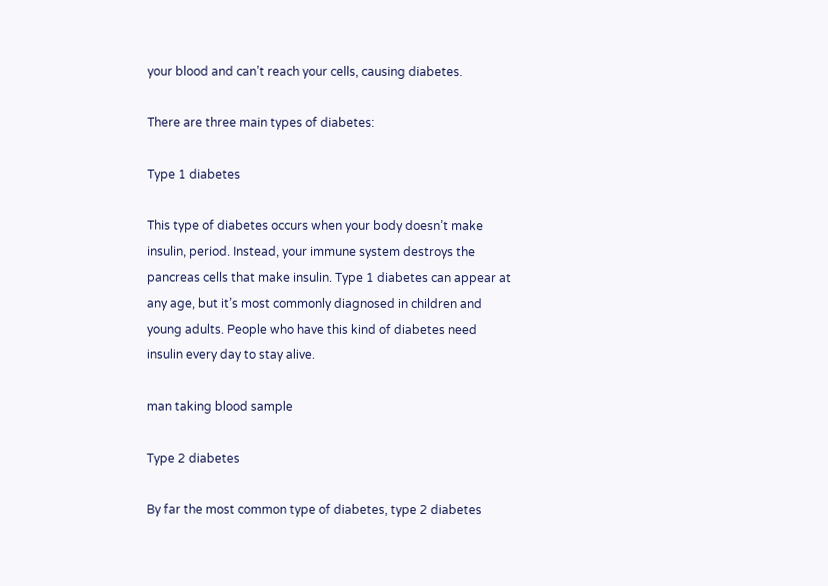your blood and can’t reach your cells, causing diabetes.

There are three main types of diabetes:

Type 1 diabetes

This type of diabetes occurs when your body doesn’t make insulin, period. Instead, your immune system destroys the pancreas cells that make insulin. Type 1 diabetes can appear at any age, but it’s most commonly diagnosed in children and young adults. People who have this kind of diabetes need insulin every day to stay alive.

man taking blood sample

Type 2 diabetes

By far the most common type of diabetes, type 2 diabetes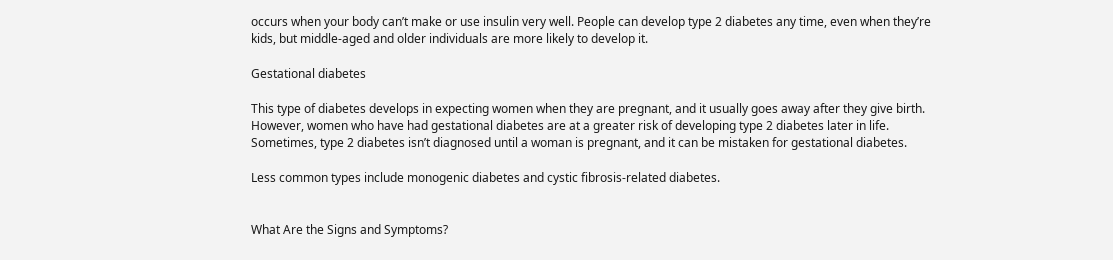occurs when your body can’t make or use insulin very well. People can develop type 2 diabetes any time, even when they’re kids, but middle-aged and older individuals are more likely to develop it.

Gestational diabetes

This type of diabetes develops in expecting women when they are pregnant, and it usually goes away after they give birth. However, women who have had gestational diabetes are at a greater risk of developing type 2 diabetes later in life. Sometimes, type 2 diabetes isn’t diagnosed until a woman is pregnant, and it can be mistaken for gestational diabetes.

Less common types include monogenic diabetes and cystic fibrosis-related diabetes.


What Are the Signs and Symptoms?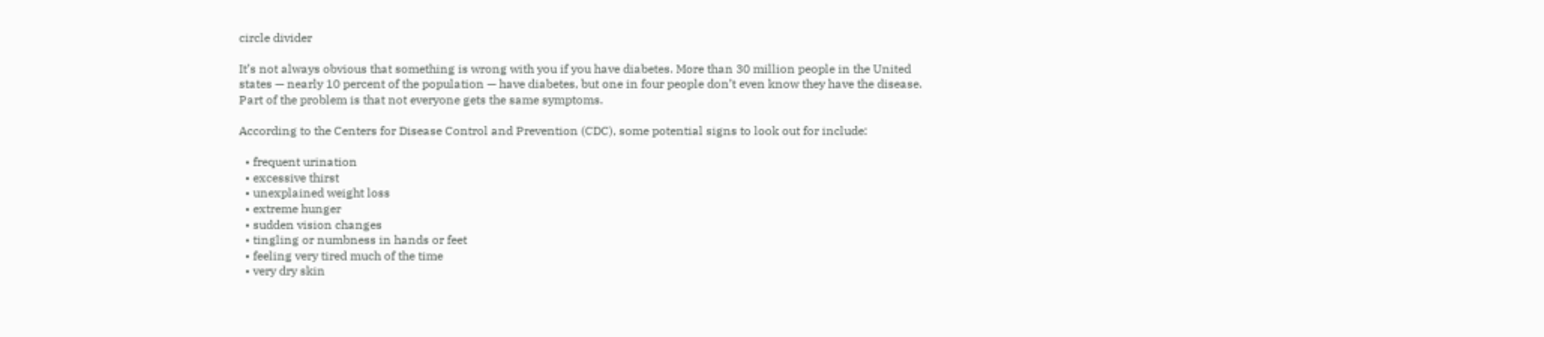circle divider

It’s not always obvious that something is wrong with you if you have diabetes. More than 30 million people in the United states — nearly 10 percent of the population — have diabetes, but one in four people don’t even know they have the disease. Part of the problem is that not everyone gets the same symptoms.

According to the Centers for Disease Control and Prevention (CDC), some potential signs to look out for include:

  • frequent urination
  • excessive thirst
  • unexplained weight loss
  • extreme hunger
  • sudden vision changes
  • tingling or numbness in hands or feet
  • feeling very tired much of the time
  • very dry skin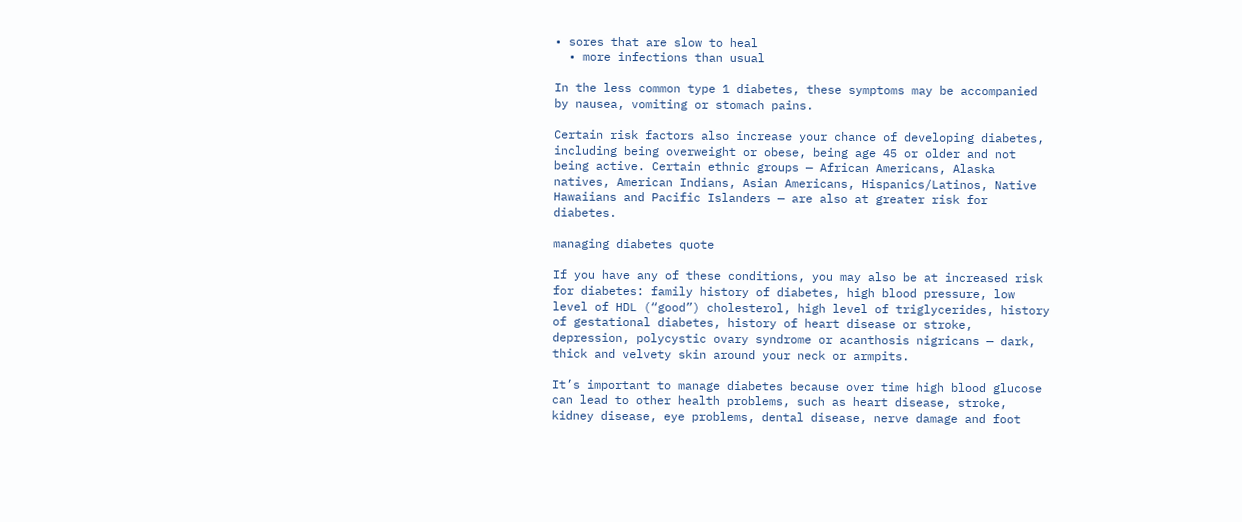• sores that are slow to heal
  • more infections than usual

In the less common type 1 diabetes, these symptoms may be accompanied by nausea, vomiting or stomach pains.

Certain risk factors also increase your chance of developing diabetes, including being overweight or obese, being age 45 or older and not being active. Certain ethnic groups — African Americans, Alaska natives, American Indians, Asian Americans, Hispanics/Latinos, Native Hawaiians and Pacific Islanders — are also at greater risk for diabetes.

managing diabetes quote

If you have any of these conditions, you may also be at increased risk for diabetes: family history of diabetes, high blood pressure, low level of HDL (“good”) cholesterol, high level of triglycerides, history of gestational diabetes, history of heart disease or stroke, depression, polycystic ovary syndrome or acanthosis nigricans — dark, thick and velvety skin around your neck or armpits.

It’s important to manage diabetes because over time high blood glucose can lead to other health problems, such as heart disease, stroke, kidney disease, eye problems, dental disease, nerve damage and foot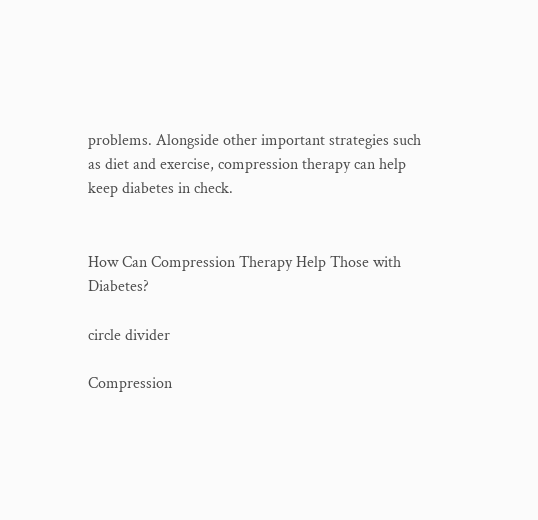problems. Alongside other important strategies such as diet and exercise, compression therapy can help keep diabetes in check.


How Can Compression Therapy Help Those with Diabetes?

circle divider

Compression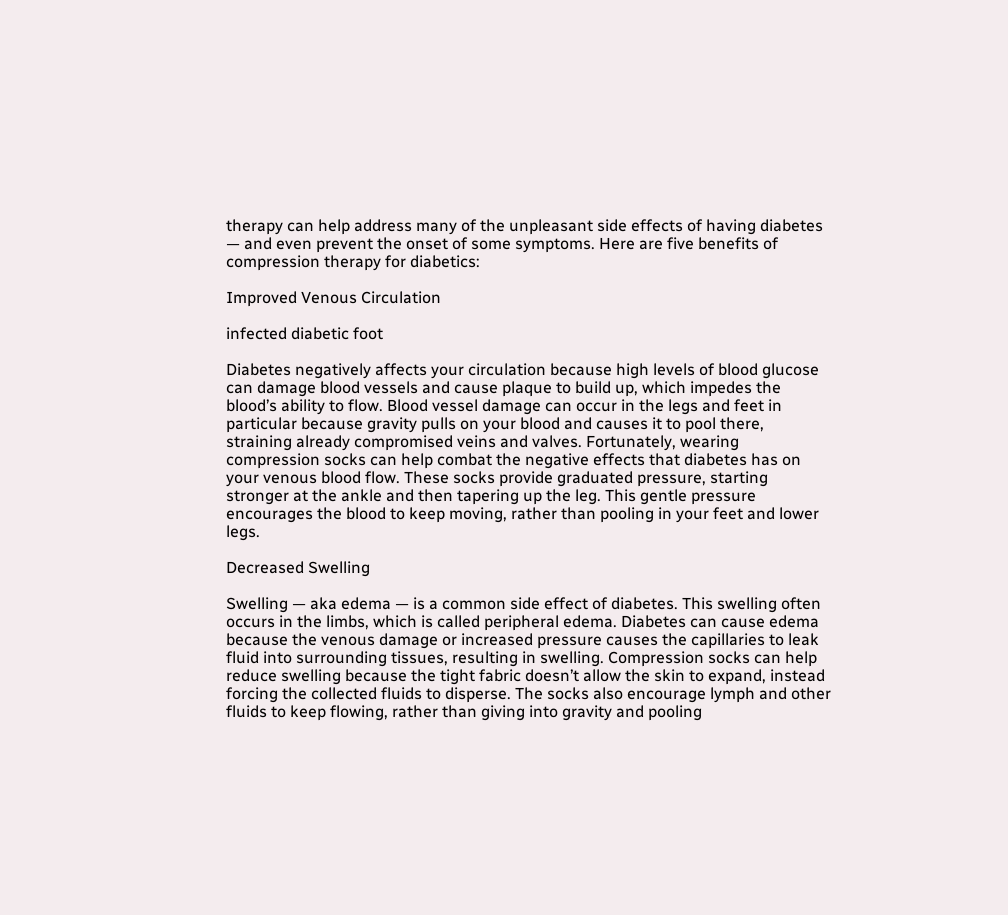therapy can help address many of the unpleasant side effects of having diabetes — and even prevent the onset of some symptoms. Here are five benefits of compression therapy for diabetics:

Improved Venous Circulation

infected diabetic foot

Diabetes negatively affects your circulation because high levels of blood glucose can damage blood vessels and cause plaque to build up, which impedes the blood’s ability to flow. Blood vessel damage can occur in the legs and feet in particular because gravity pulls on your blood and causes it to pool there, straining already compromised veins and valves. Fortunately, wearing compression socks can help combat the negative effects that diabetes has on your venous blood flow. These socks provide graduated pressure, starting stronger at the ankle and then tapering up the leg. This gentle pressure encourages the blood to keep moving, rather than pooling in your feet and lower legs.

Decreased Swelling

Swelling — aka edema — is a common side effect of diabetes. This swelling often occurs in the limbs, which is called peripheral edema. Diabetes can cause edema because the venous damage or increased pressure causes the capillaries to leak fluid into surrounding tissues, resulting in swelling. Compression socks can help reduce swelling because the tight fabric doesn’t allow the skin to expand, instead forcing the collected fluids to disperse. The socks also encourage lymph and other fluids to keep flowing, rather than giving into gravity and pooling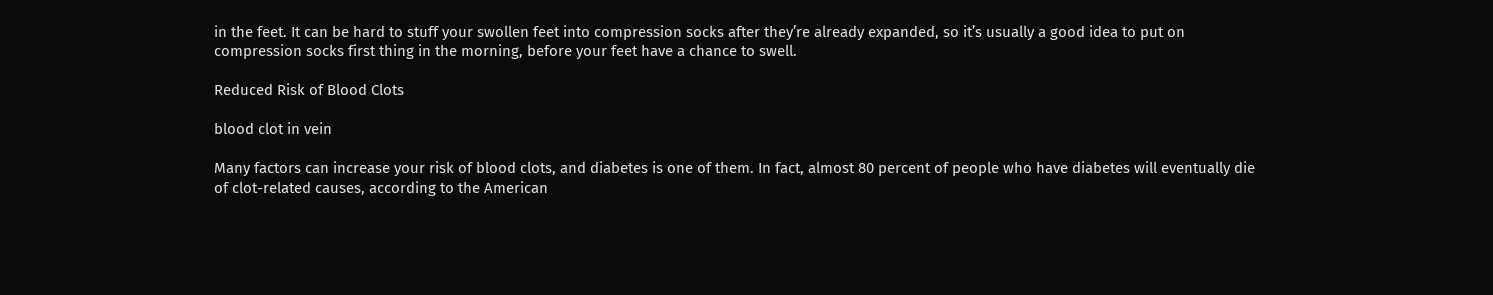in the feet. It can be hard to stuff your swollen feet into compression socks after they’re already expanded, so it’s usually a good idea to put on compression socks first thing in the morning, before your feet have a chance to swell.

Reduced Risk of Blood Clots

blood clot in vein

Many factors can increase your risk of blood clots, and diabetes is one of them. In fact, almost 80 percent of people who have diabetes will eventually die of clot-related causes, according to the American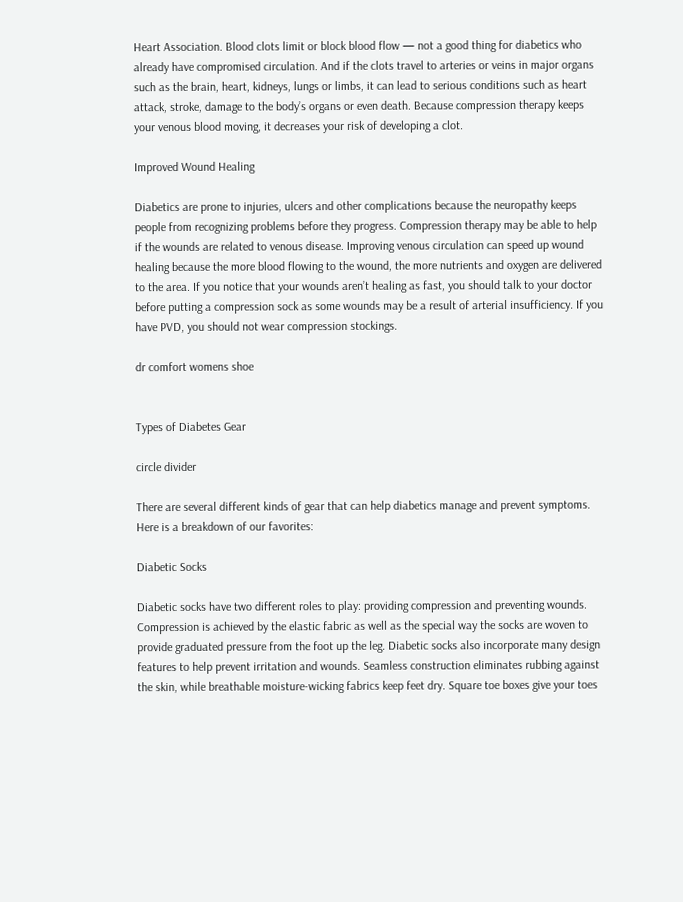Heart Association. Blood clots limit or block blood flow — not a good thing for diabetics who already have compromised circulation. And if the clots travel to arteries or veins in major organs such as the brain, heart, kidneys, lungs or limbs, it can lead to serious conditions such as heart attack, stroke, damage to the body’s organs or even death. Because compression therapy keeps your venous blood moving, it decreases your risk of developing a clot.

Improved Wound Healing

Diabetics are prone to injuries, ulcers and other complications because the neuropathy keeps people from recognizing problems before they progress. Compression therapy may be able to help if the wounds are related to venous disease. Improving venous circulation can speed up wound healing because the more blood flowing to the wound, the more nutrients and oxygen are delivered to the area. If you notice that your wounds aren’t healing as fast, you should talk to your doctor before putting a compression sock as some wounds may be a result of arterial insufficiency. If you have PVD, you should not wear compression stockings.

dr comfort womens shoe


Types of Diabetes Gear

circle divider

There are several different kinds of gear that can help diabetics manage and prevent symptoms. Here is a breakdown of our favorites:

Diabetic Socks

Diabetic socks have two different roles to play: providing compression and preventing wounds. Compression is achieved by the elastic fabric as well as the special way the socks are woven to provide graduated pressure from the foot up the leg. Diabetic socks also incorporate many design features to help prevent irritation and wounds. Seamless construction eliminates rubbing against the skin, while breathable moisture-wicking fabrics keep feet dry. Square toe boxes give your toes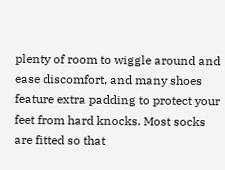plenty of room to wiggle around and ease discomfort, and many shoes feature extra padding to protect your feet from hard knocks. Most socks are fitted so that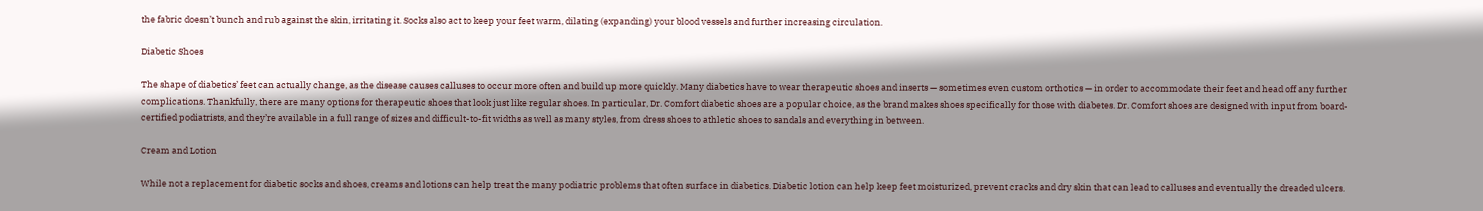the fabric doesn’t bunch and rub against the skin, irritating it. Socks also act to keep your feet warm, dilating (expanding) your blood vessels and further increasing circulation.

Diabetic Shoes

The shape of diabetics’ feet can actually change, as the disease causes calluses to occur more often and build up more quickly. Many diabetics have to wear therapeutic shoes and inserts — sometimes even custom orthotics — in order to accommodate their feet and head off any further complications. Thankfully, there are many options for therapeutic shoes that look just like regular shoes. In particular, Dr. Comfort diabetic shoes are a popular choice, as the brand makes shoes specifically for those with diabetes. Dr. Comfort shoes are designed with input from board-certified podiatrists, and they’re available in a full range of sizes and difficult-to-fit widths as well as many styles, from dress shoes to athletic shoes to sandals and everything in between.

Cream and Lotion

While not a replacement for diabetic socks and shoes, creams and lotions can help treat the many podiatric problems that often surface in diabetics. Diabetic lotion can help keep feet moisturized, prevent cracks and dry skin that can lead to calluses and eventually the dreaded ulcers.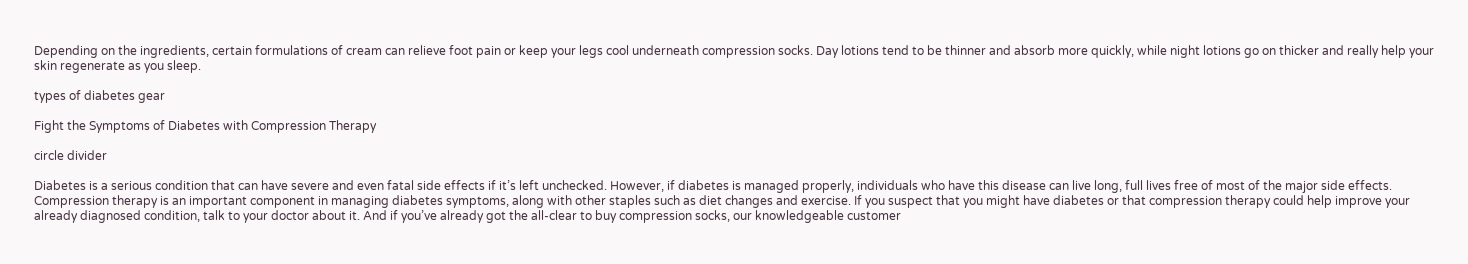Depending on the ingredients, certain formulations of cream can relieve foot pain or keep your legs cool underneath compression socks. Day lotions tend to be thinner and absorb more quickly, while night lotions go on thicker and really help your skin regenerate as you sleep.

types of diabetes gear

Fight the Symptoms of Diabetes with Compression Therapy

circle divider

Diabetes is a serious condition that can have severe and even fatal side effects if it’s left unchecked. However, if diabetes is managed properly, individuals who have this disease can live long, full lives free of most of the major side effects. Compression therapy is an important component in managing diabetes symptoms, along with other staples such as diet changes and exercise. If you suspect that you might have diabetes or that compression therapy could help improve your already diagnosed condition, talk to your doctor about it. And if you’ve already got the all-clear to buy compression socks, our knowledgeable customer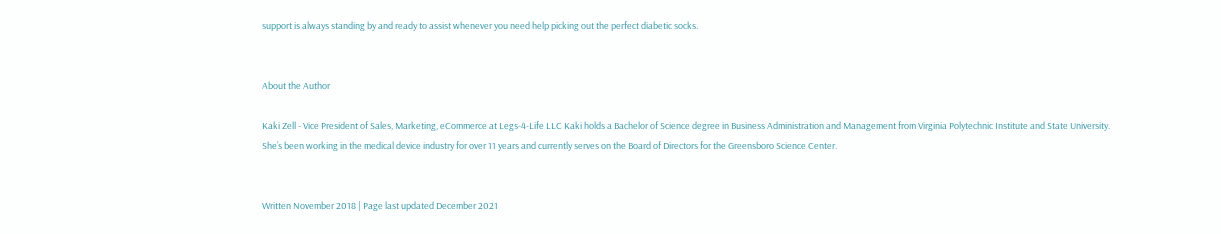support is always standing by and ready to assist whenever you need help picking out the perfect diabetic socks.


About the Author

Kaki Zell - Vice President of Sales, Marketing, eCommerce at Legs-4-Life LLC Kaki holds a Bachelor of Science degree in Business Administration and Management from Virginia Polytechnic Institute and State University. She’s been working in the medical device industry for over 11 years and currently serves on the Board of Directors for the Greensboro Science Center.


Written November 2018 | Page last updated December 2021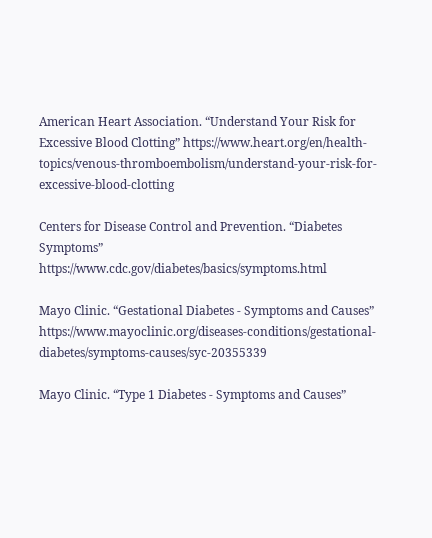American Heart Association. “Understand Your Risk for Excessive Blood Clotting” https://www.heart.org/en/health-topics/venous-thromboembolism/understand-your-risk-for-excessive-blood-clotting

Centers for Disease Control and Prevention. “Diabetes Symptoms” https://www.cdc.gov/diabetes/basics/symptoms.html

Mayo Clinic. “Gestational Diabetes - Symptoms and Causes” https://www.mayoclinic.org/diseases-conditions/gestational-diabetes/symptoms-causes/syc-20355339

Mayo Clinic. “Type 1 Diabetes - Symptoms and Causes”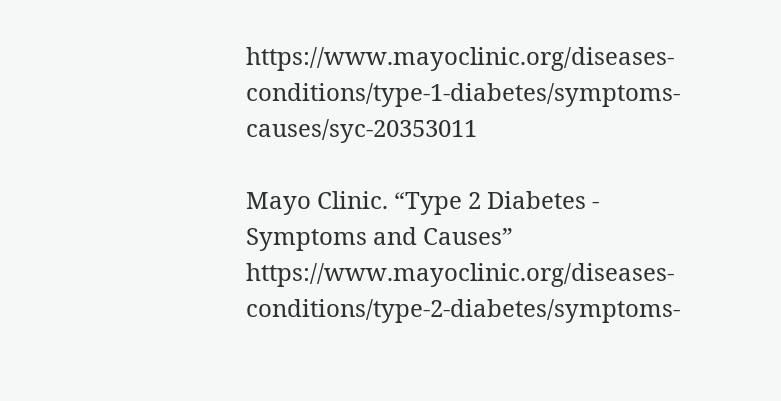https://www.mayoclinic.org/diseases-conditions/type-1-diabetes/symptoms-causes/syc-20353011

Mayo Clinic. “Type 2 Diabetes - Symptoms and Causes” https://www.mayoclinic.org/diseases-conditions/type-2-diabetes/symptoms-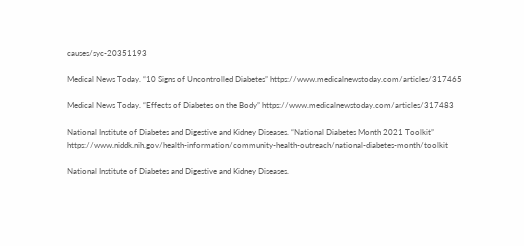causes/syc-20351193

Medical News Today. “10 Signs of Uncontrolled Diabetes” https://www.medicalnewstoday.com/articles/317465

Medical News Today. “Effects of Diabetes on the Body” https://www.medicalnewstoday.com/articles/317483

National Institute of Diabetes and Digestive and Kidney Diseases. “National Diabetes Month 2021 Toolkit” https://www.niddk.nih.gov/health-information/community-health-outreach/national-diabetes-month/toolkit

National Institute of Diabetes and Digestive and Kidney Diseases.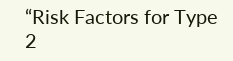“Risk Factors for Type 2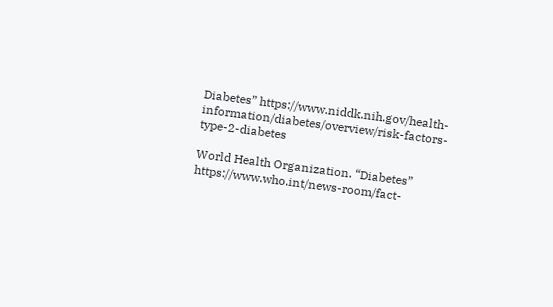Diabetes” https://www.niddk.nih.gov/health-information/diabetes/overview/risk-factors-type-2-diabetes

World Health Organization. “Diabetes” https://www.who.int/news-room/fact-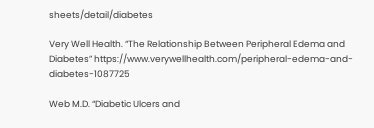sheets/detail/diabetes

Very Well Health. “The Relationship Between Peripheral Edema and Diabetes” https://www.verywellhealth.com/peripheral-edema-and-diabetes-1087725

Web M.D. “Diabetic Ulcers and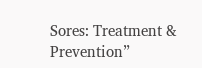Sores: Treatment & Prevention”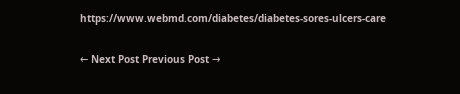https://www.webmd.com/diabetes/diabetes-sores-ulcers-care

← Next Post Previous Post →